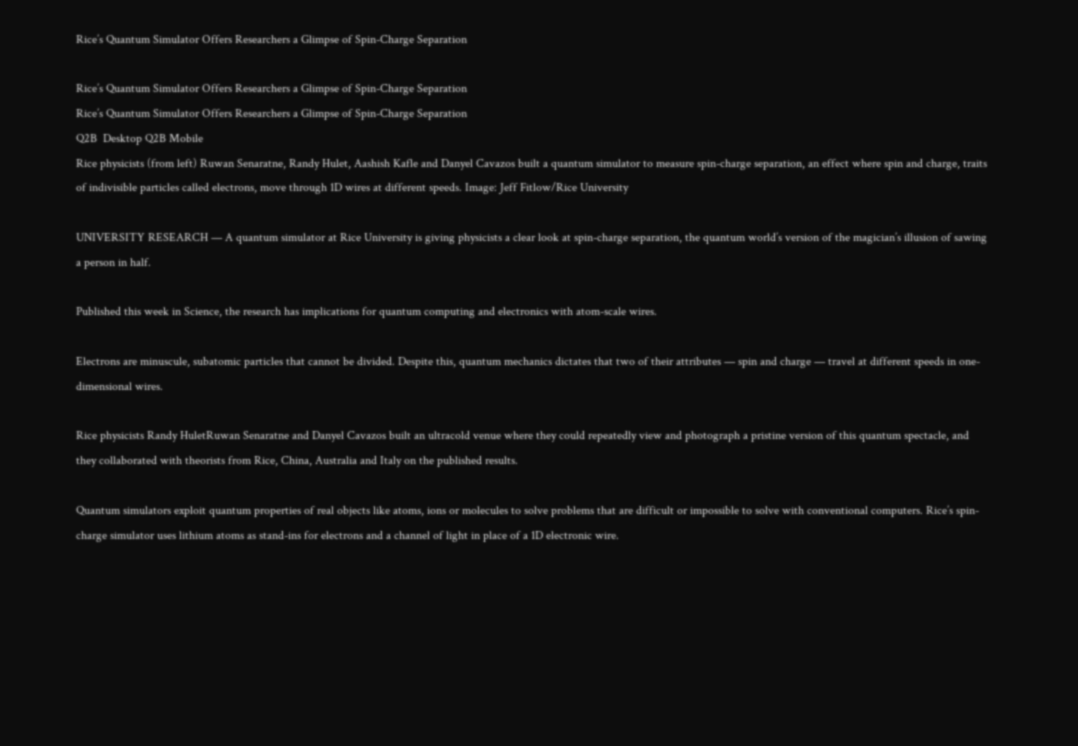Rice’s Quantum Simulator Offers Researchers a Glimpse of Spin-Charge Separation

Rice’s Quantum Simulator Offers Researchers a Glimpse of Spin-Charge Separation
Rice’s Quantum Simulator Offers Researchers a Glimpse of Spin-Charge Separation
Q2B  Desktop Q2B Mobile
Rice physicists (from left) Ruwan Senaratne, Randy Hulet, Aashish Kafle and Danyel Cavazos built a quantum simulator to measure spin-charge separation, an effect where spin and charge, traits of indivisible particles called electrons, move through 1D wires at different speeds. Image: Jeff Fitlow/Rice University

UNIVERSITY RESEARCH — A quantum simulator at Rice University is giving physicists a clear look at spin-charge separation, the quantum world’s version of the magician’s illusion of sawing a person in half.

Published this week in Science, the research has implications for quantum computing and electronics with atom-scale wires.

Electrons are minuscule, subatomic particles that cannot be divided. Despite this, quantum mechanics dictates that two of their attributes — spin and charge — travel at different speeds in one-dimensional wires.

Rice physicists Randy HuletRuwan Senaratne and Danyel Cavazos built an ultracold venue where they could repeatedly view and photograph a pristine version of this quantum spectacle, and they collaborated with theorists from Rice, China, Australia and Italy on the published results.

Quantum simulators exploit quantum properties of real objects like atoms, ions or molecules to solve problems that are difficult or impossible to solve with conventional computers. Rice’s spin-charge simulator uses lithium atoms as stand-ins for electrons and a channel of light in place of a 1D electronic wire.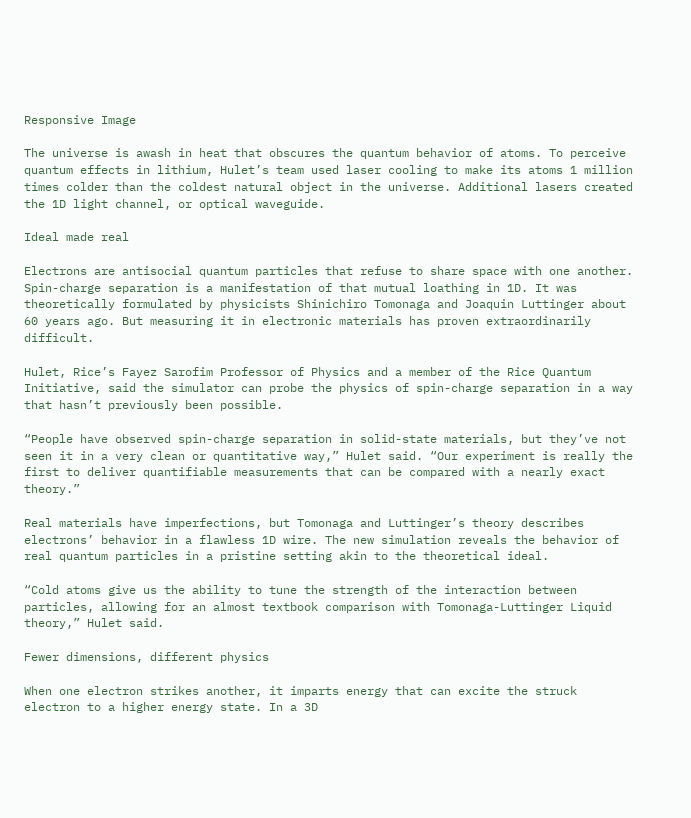Responsive Image

The universe is awash in heat that obscures the quantum behavior of atoms. To perceive quantum effects in lithium, Hulet’s team used laser cooling to make its atoms 1 million times colder than the coldest natural object in the universe. Additional lasers created the 1D light channel, or optical waveguide.

Ideal made real

Electrons are antisocial quantum particles that refuse to share space with one another. Spin-charge separation is a manifestation of that mutual loathing in 1D. It was theoretically formulated by physicists Shinichiro Tomonaga and Joaquin Luttinger about 60 years ago. But measuring it in electronic materials has proven extraordinarily difficult.

Hulet, Rice’s Fayez Sarofim Professor of Physics and a member of the Rice Quantum Initiative, said the simulator can probe the physics of spin-charge separation in a way that hasn’t previously been possible.

“People have observed spin-charge separation in solid-state materials, but they’ve not seen it in a very clean or quantitative way,” Hulet said. “Our experiment is really the first to deliver quantifiable measurements that can be compared with a nearly exact theory.”

Real materials have imperfections, but Tomonaga and Luttinger’s theory describes electrons’ behavior in a flawless 1D wire. The new simulation reveals the behavior of real quantum particles in a pristine setting akin to the theoretical ideal.

“Cold atoms give us the ability to tune the strength of the interaction between particles, allowing for an almost textbook comparison with Tomonaga-Luttinger Liquid theory,” Hulet said.

Fewer dimensions, different physics

When one electron strikes another, it imparts energy that can excite the struck electron to a higher energy state. In a 3D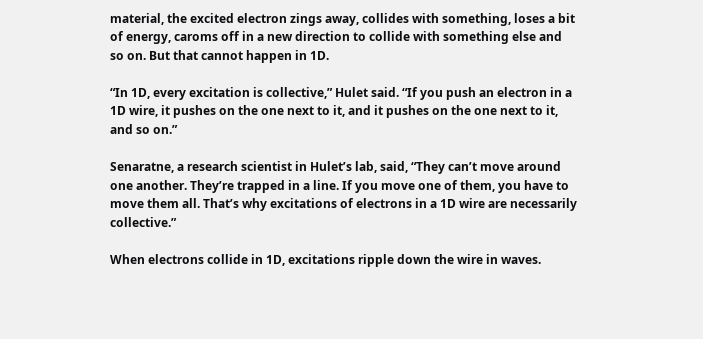material, the excited electron zings away, collides with something, loses a bit of energy, caroms off in a new direction to collide with something else and so on. But that cannot happen in 1D.

“In 1D, every excitation is collective,” Hulet said. “If you push an electron in a 1D wire, it pushes on the one next to it, and it pushes on the one next to it, and so on.”

Senaratne, a research scientist in Hulet’s lab, said, “They can’t move around one another. They’re trapped in a line. If you move one of them, you have to move them all. That’s why excitations of electrons in a 1D wire are necessarily collective.”

When electrons collide in 1D, excitations ripple down the wire in waves.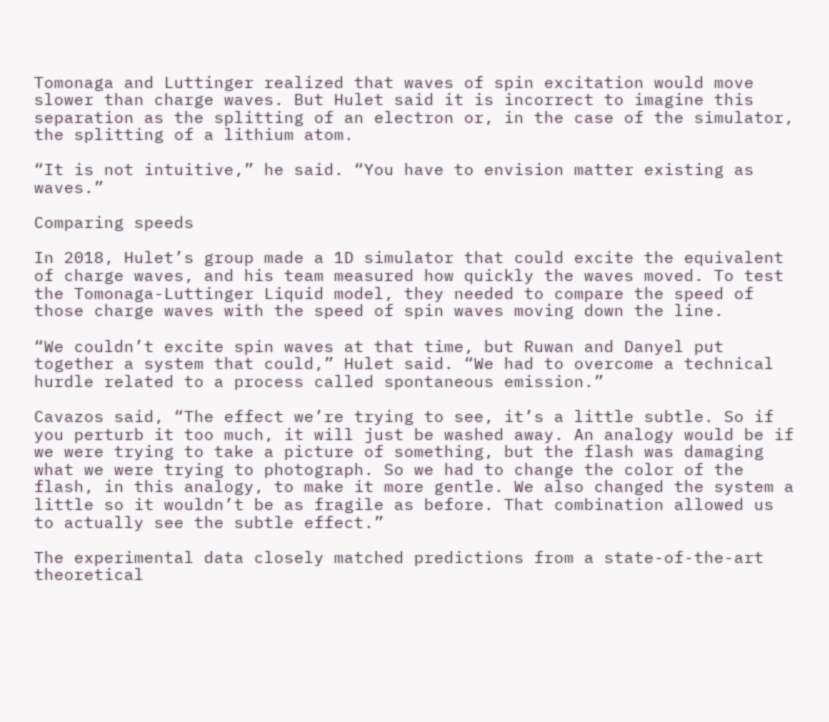Tomonaga and Luttinger realized that waves of spin excitation would move slower than charge waves. But Hulet said it is incorrect to imagine this separation as the splitting of an electron or, in the case of the simulator, the splitting of a lithium atom.

“It is not intuitive,” he said. “You have to envision matter existing as waves.”

Comparing speeds

In 2018, Hulet’s group made a 1D simulator that could excite the equivalent of charge waves, and his team measured how quickly the waves moved. To test the Tomonaga-Luttinger Liquid model, they needed to compare the speed of those charge waves with the speed of spin waves moving down the line.

“We couldn’t excite spin waves at that time, but Ruwan and Danyel put together a system that could,” Hulet said. “We had to overcome a technical hurdle related to a process called spontaneous emission.”

Cavazos said, “The effect we’re trying to see, it’s a little subtle. So if you perturb it too much, it will just be washed away. An analogy would be if we were trying to take a picture of something, but the flash was damaging what we were trying to photograph. So we had to change the color of the flash, in this analogy, to make it more gentle. We also changed the system a little so it wouldn’t be as fragile as before. That combination allowed us to actually see the subtle effect.”

The experimental data closely matched predictions from a state-of-the-art theoretical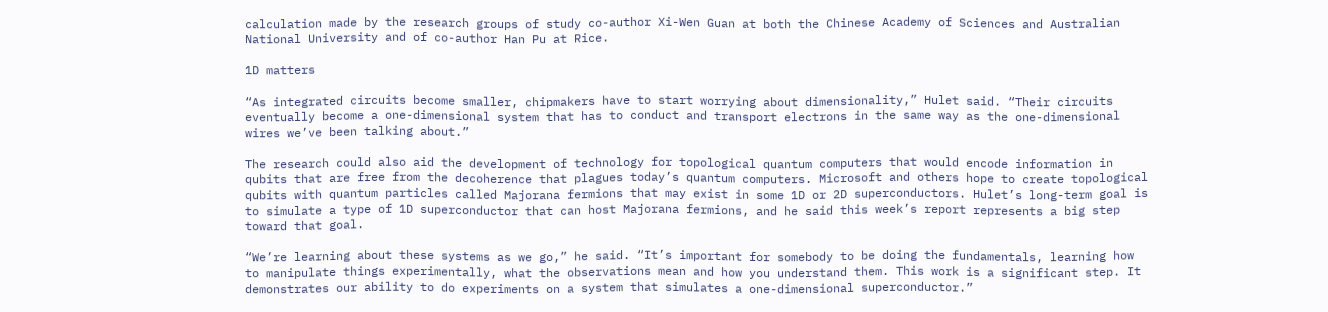calculation made by the research groups of study co-author Xi-Wen Guan at both the Chinese Academy of Sciences and Australian National University and of co-author Han Pu at Rice.

1D matters

“As integrated circuits become smaller, chipmakers have to start worrying about dimensionality,” Hulet said. “Their circuits eventually become a one-dimensional system that has to conduct and transport electrons in the same way as the one-dimensional wires we’ve been talking about.”

The research could also aid the development of technology for topological quantum computers that would encode information in qubits that are free from the decoherence that plagues today’s quantum computers. Microsoft and others hope to create topological qubits with quantum particles called Majorana fermions that may exist in some 1D or 2D superconductors. Hulet’s long-term goal is to simulate a type of 1D superconductor that can host Majorana fermions, and he said this week’s report represents a big step toward that goal.

“We’re learning about these systems as we go,” he said. “It’s important for somebody to be doing the fundamentals, learning how to manipulate things experimentally, what the observations mean and how you understand them. This work is a significant step. It demonstrates our ability to do experiments on a system that simulates a one-dimensional superconductor.”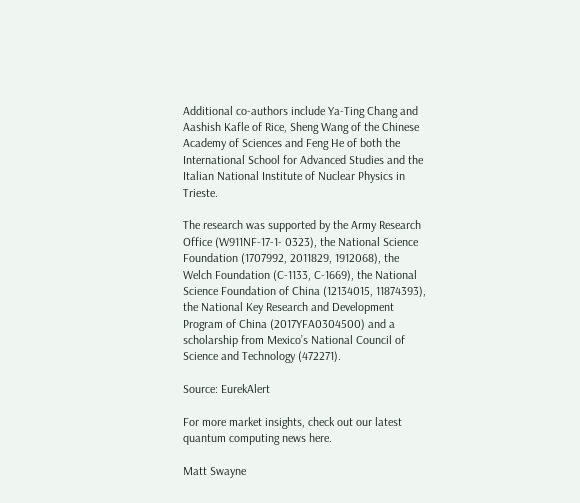Additional co-authors include Ya-Ting Chang and Aashish Kafle of Rice, Sheng Wang of the Chinese Academy of Sciences and Feng He of both the International School for Advanced Studies and the Italian National Institute of Nuclear Physics in Trieste.

The research was supported by the Army Research Office (W911NF-17-1- 0323), the National Science Foundation (1707992, 2011829, 1912068), the Welch Foundation (C-1133, C-1669), the National Science Foundation of China (12134015, 11874393), the National Key Research and Development Program of China (2017YFA0304500) and a scholarship from Mexico’s National Council of Science and Technology (472271).

Source: EurekAlert

For more market insights, check out our latest quantum computing news here.

Matt Swayne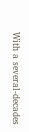With a several-decades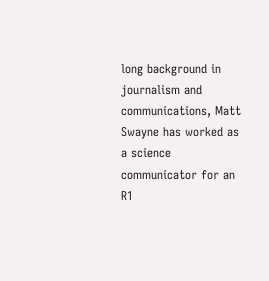long background in journalism and communications, Matt Swayne has worked as a science communicator for an R1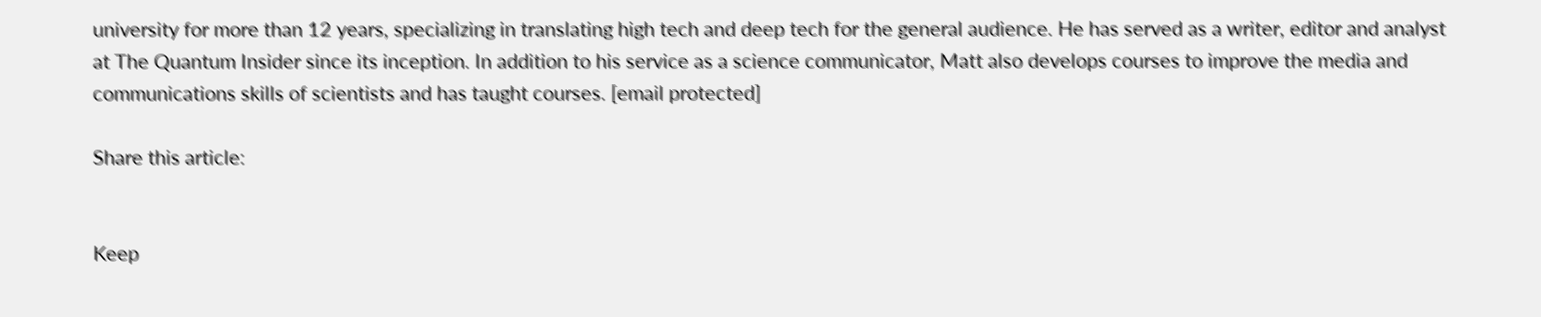university for more than 12 years, specializing in translating high tech and deep tech for the general audience. He has served as a writer, editor and analyst at The Quantum Insider since its inception. In addition to his service as a science communicator, Matt also develops courses to improve the media and communications skills of scientists and has taught courses. [email protected]

Share this article:


Keep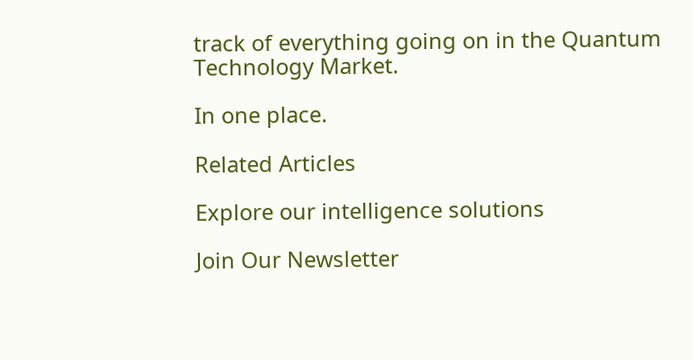track of everything going on in the Quantum Technology Market.

In one place.

Related Articles

Explore our intelligence solutions

Join Our Newsletter